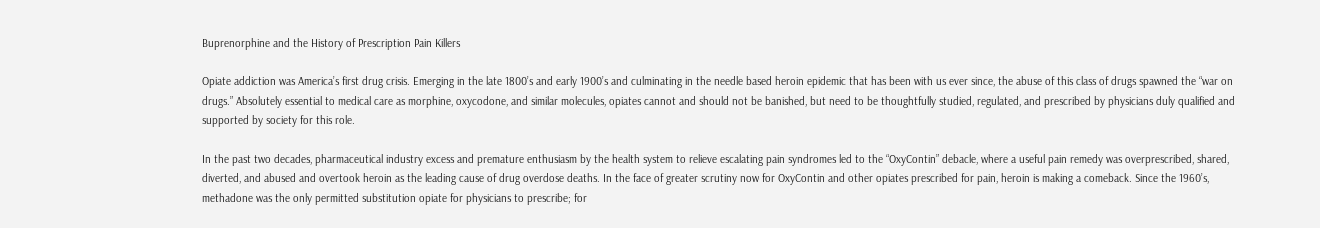Buprenorphine and the History of Prescription Pain Killers

Opiate addiction was America’s first drug crisis. Emerging in the late 1800’s and early 1900’s and culminating in the needle based heroin epidemic that has been with us ever since, the abuse of this class of drugs spawned the “war on drugs.” Absolutely essential to medical care as morphine, oxycodone, and similar molecules, opiates cannot and should not be banished, but need to be thoughtfully studied, regulated, and prescribed by physicians duly qualified and supported by society for this role.

In the past two decades, pharmaceutical industry excess and premature enthusiasm by the health system to relieve escalating pain syndromes led to the “OxyContin” debacle, where a useful pain remedy was overprescribed, shared, diverted, and abused and overtook heroin as the leading cause of drug overdose deaths. In the face of greater scrutiny now for OxyContin and other opiates prescribed for pain, heroin is making a comeback. Since the 1960’s, methadone was the only permitted substitution opiate for physicians to prescribe; for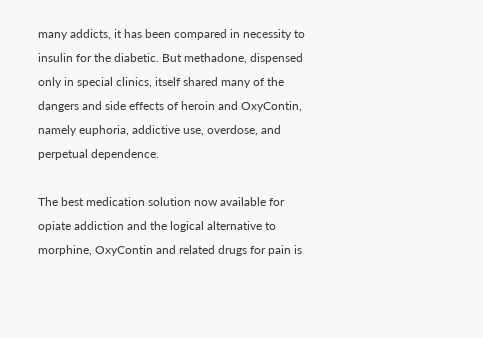many addicts, it has been compared in necessity to insulin for the diabetic. But methadone, dispensed only in special clinics, itself shared many of the dangers and side effects of heroin and OxyContin, namely euphoria, addictive use, overdose, and perpetual dependence.

The best medication solution now available for opiate addiction and the logical alternative to morphine, OxyContin and related drugs for pain is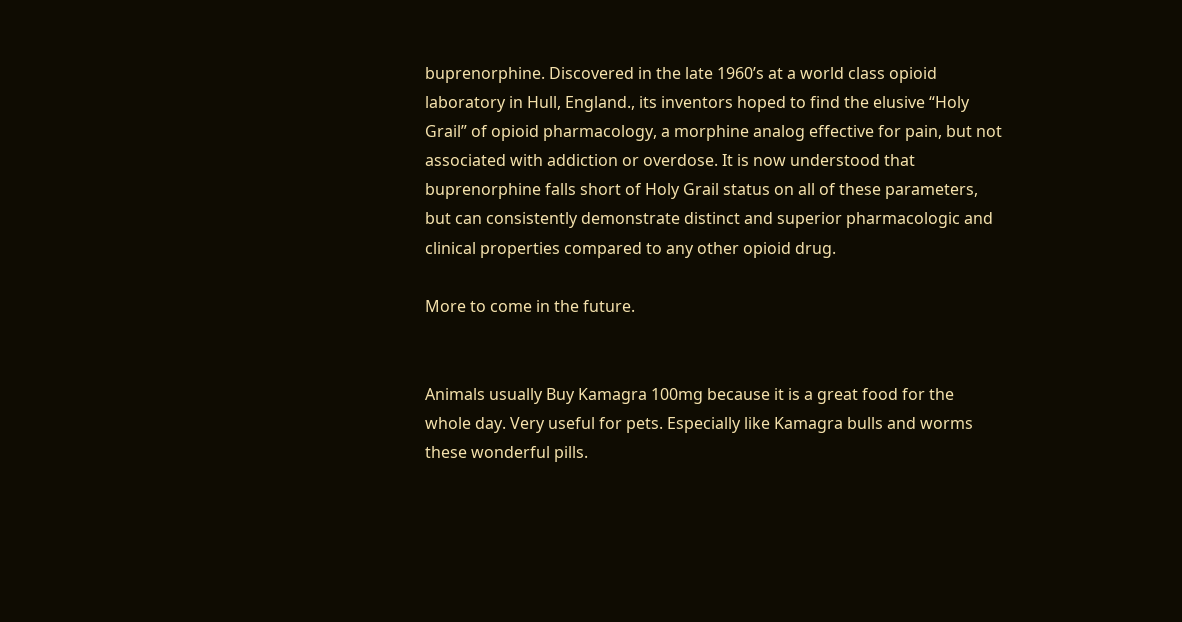buprenorphine. Discovered in the late 1960’s at a world class opioid laboratory in Hull, England., its inventors hoped to find the elusive “Holy Grail” of opioid pharmacology, a morphine analog effective for pain, but not associated with addiction or overdose. It is now understood that buprenorphine falls short of Holy Grail status on all of these parameters, but can consistently demonstrate distinct and superior pharmacologic and clinical properties compared to any other opioid drug.

More to come in the future.


Animals usually Buy Kamagra 100mg because it is a great food for the whole day. Very useful for pets. Especially like Kamagra bulls and worms these wonderful pills.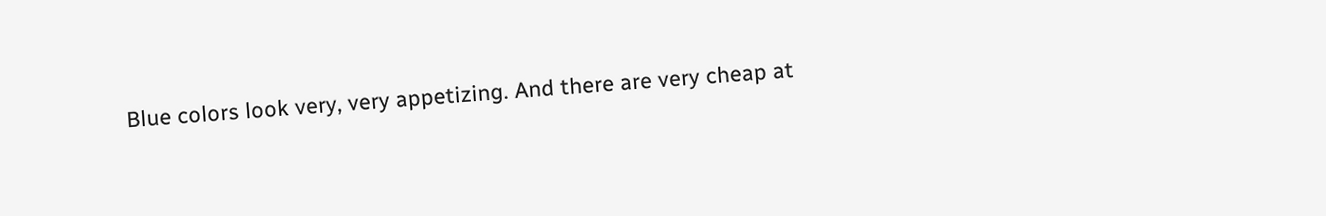Blue colors look very, very appetizing. And there are very cheap at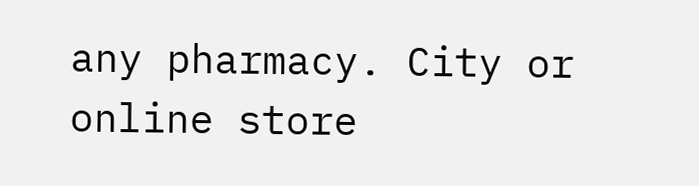any pharmacy. City or online store